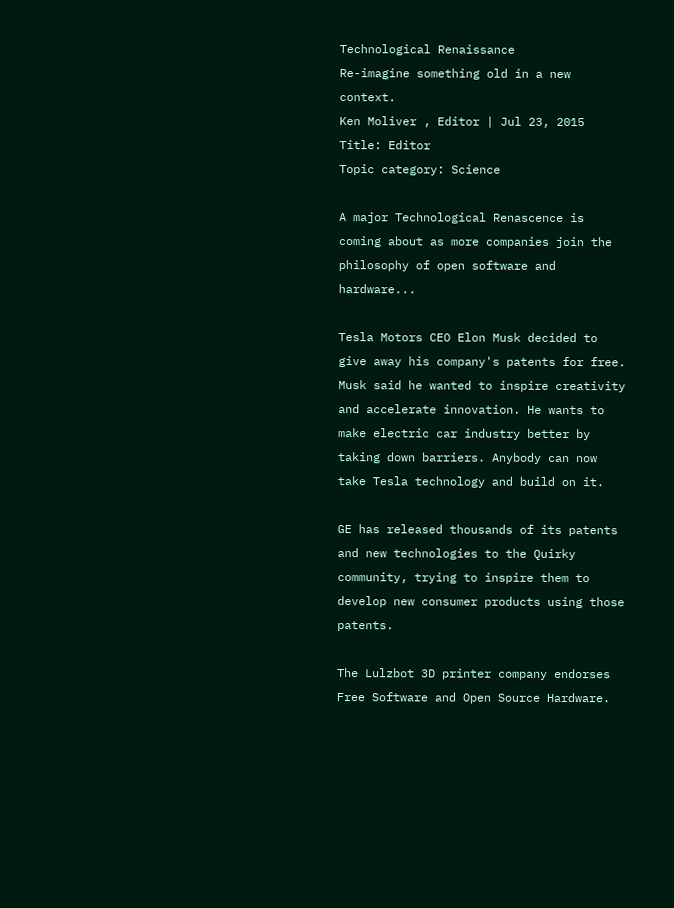Technological Renaissance
Re-imagine something old in a new context.
Ken Moliver , Editor | Jul 23, 2015
Title: Editor
Topic category: Science

A major Technological Renascence is coming about as more companies join the philosophy of open software and hardware...

Tesla Motors CEO Elon Musk decided to give away his company's patents for free. Musk said he wanted to inspire creativity and accelerate innovation. He wants to make electric car industry better by taking down barriers. Anybody can now take Tesla technology and build on it.

GE has released thousands of its patents and new technologies to the Quirky community, trying to inspire them to develop new consumer products using those patents.

The Lulzbot 3D printer company endorses Free Software and Open Source Hardware.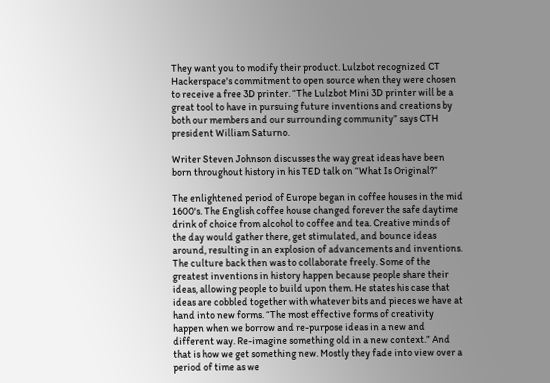They want you to modify their product. Lulzbot recognized CT Hackerspace's commitment to open source when they were chosen to receive a free 3D printer. “The Lulzbot Mini 3D printer will be a great tool to have in pursuing future inventions and creations by both our members and our surrounding community” says CTH president William Saturno.

Writer Steven Johnson discusses the way great ideas have been born throughout history in his TED talk on “What Is Original?”

The enlightened period of Europe began in coffee houses in the mid 1600's. The English coffee house changed forever the safe daytime drink of choice from alcohol to coffee and tea. Creative minds of the day would gather there, get stimulated, and bounce ideas around, resulting in an explosion of advancements and inventions. The culture back then was to collaborate freely. Some of the greatest inventions in history happen because people share their ideas, allowing people to build upon them. He states his case that ideas are cobbled together with whatever bits and pieces we have at hand into new forms. “The most effective forms of creativity happen when we borrow and re-purpose ideas in a new and different way. Re-imagine something old in a new context.” And that is how we get something new. Mostly they fade into view over a period of time as we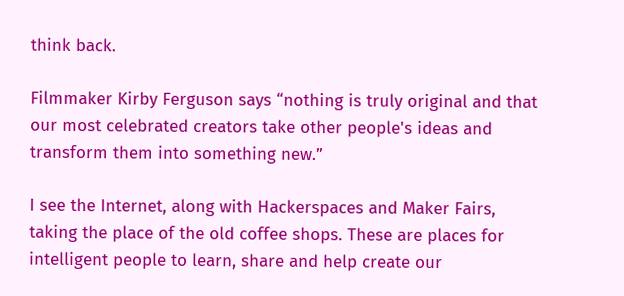think back.

Filmmaker Kirby Ferguson says “nothing is truly original and that our most celebrated creators take other people's ideas and transform them into something new.”

I see the Internet, along with Hackerspaces and Maker Fairs, taking the place of the old coffee shops. These are places for intelligent people to learn, share and help create our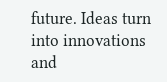future. Ideas turn into innovations and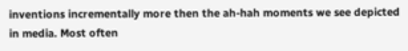inventions incrementally more then the ah-hah moments we see depicted in media. Most often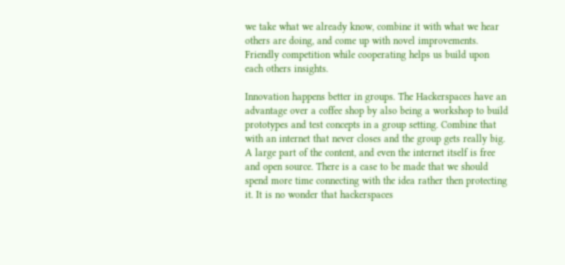we take what we already know, combine it with what we hear others are doing, and come up with novel improvements. Friendly competition while cooperating helps us build upon each others insights.

Innovation happens better in groups. The Hackerspaces have an advantage over a coffee shop by also being a workshop to build prototypes and test concepts in a group setting. Combine that with an internet that never closes and the group gets really big. A large part of the content, and even the internet itself is free and open source. There is a case to be made that we should spend more time connecting with the idea rather then protecting it. It is no wonder that hackerspaces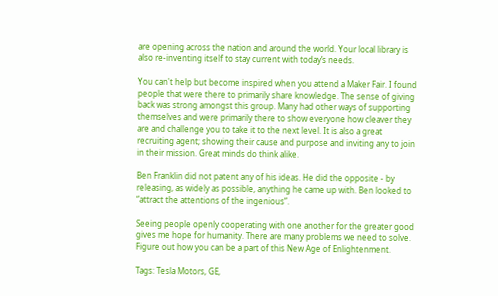are opening across the nation and around the world. Your local library is also re-inventing itself to stay current with today’s needs.

You can't help but become inspired when you attend a Maker Fair. I found people that were there to primarily share knowledge. The sense of giving back was strong amongst this group. Many had other ways of supporting themselves and were primarily there to show everyone how cleaver they are and challenge you to take it to the next level. It is also a great recruiting agent; showing their cause and purpose and inviting any to join in their mission. Great minds do think alike.

Ben Franklin did not patent any of his ideas. He did the opposite - by releasing, as widely as possible, anything he came up with. Ben looked to “attract the attentions of the ingenious”.

Seeing people openly cooperating with one another for the greater good gives me hope for humanity. There are many problems we need to solve. Figure out how you can be a part of this New Age of Enlightenment.

Tags: Tesla Motors, GE,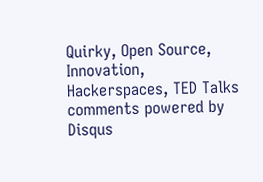Quirky, Open Source, Innovation, Hackerspaces, TED Talks
comments powered by Disqus